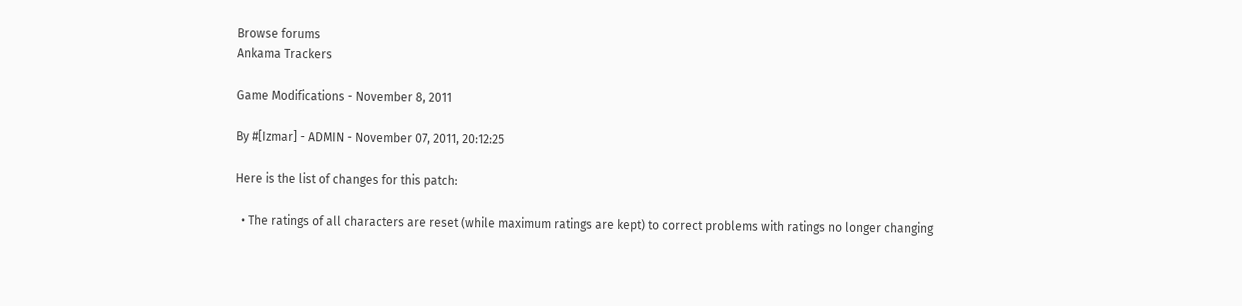Browse forums
Ankama Trackers

Game Modifications - November 8, 2011

By #[Izmar] - ADMIN - November 07, 2011, 20:12:25

Here is the list of changes for this patch:

  • The ratings of all characters are reset (while maximum ratings are kept) to correct problems with ratings no longer changing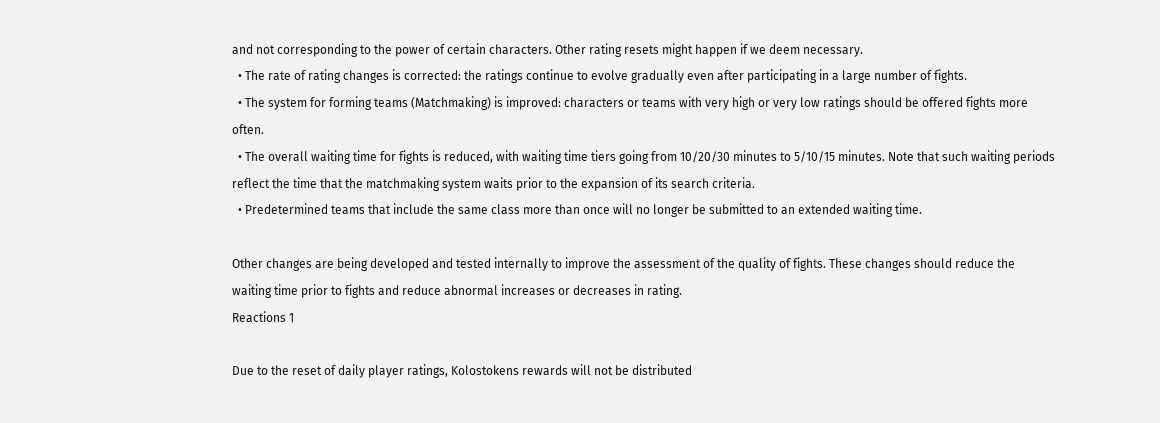and not corresponding to the power of certain characters. Other rating resets might happen if we deem necessary.
  • The rate of rating changes is corrected: the ratings continue to evolve gradually even after participating in a large number of fights.
  • The system for forming teams (Matchmaking) is improved: characters or teams with very high or very low ratings should be offered fights more often.
  • The overall waiting time for fights is reduced, with waiting time tiers going from 10/20/30 minutes to 5/10/15 minutes. Note that such waiting periods reflect the time that the matchmaking system waits prior to the expansion of its search criteria.
  • Predetermined teams that include the same class more than once will no longer be submitted to an extended waiting time.

Other changes are being developed and tested internally to improve the assessment of the quality of fights. These changes should reduce the waiting time prior to fights and reduce abnormal increases or decreases in rating.
Reactions 1

Due to the reset of daily player ratings, Kolostokens rewards will not be distributed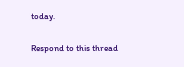today.

Respond to this thread